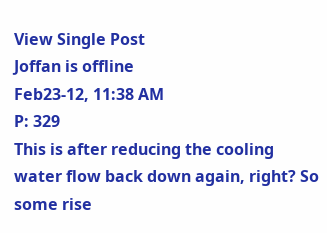View Single Post
Joffan is offline
Feb23-12, 11:38 AM
P: 329
This is after reducing the cooling water flow back down again, right? So some rise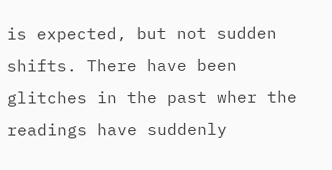is expected, but not sudden shifts. There have been glitches in the past wher the readings have suddenly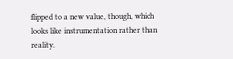flipped to a new value, though, which looks like instrumentation rather than reality.